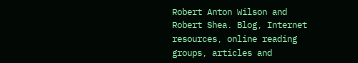Robert Anton Wilson and Robert Shea. Blog, Internet resources, online reading groups, articles and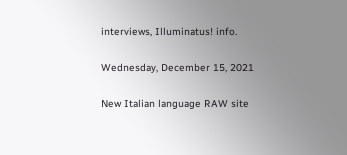interviews, Illuminatus! info.

Wednesday, December 15, 2021

New Italian language RAW site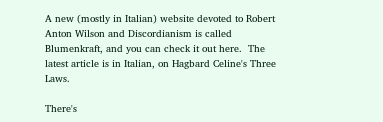A new (mostly in Italian) website devoted to Robert Anton Wilson and Discordianism is called Blumenkraft, and you can check it out here.  The latest article is in Italian, on Hagbard Celine's Three Laws.

There's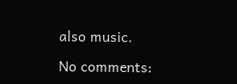also music.

No comments: